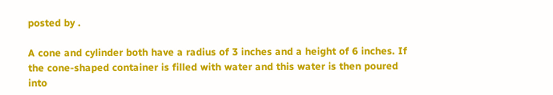posted by .

A cone and cylinder both have a radius of 3 inches and a height of 6 inches. If the cone-shaped container is filled with water and this water is then poured into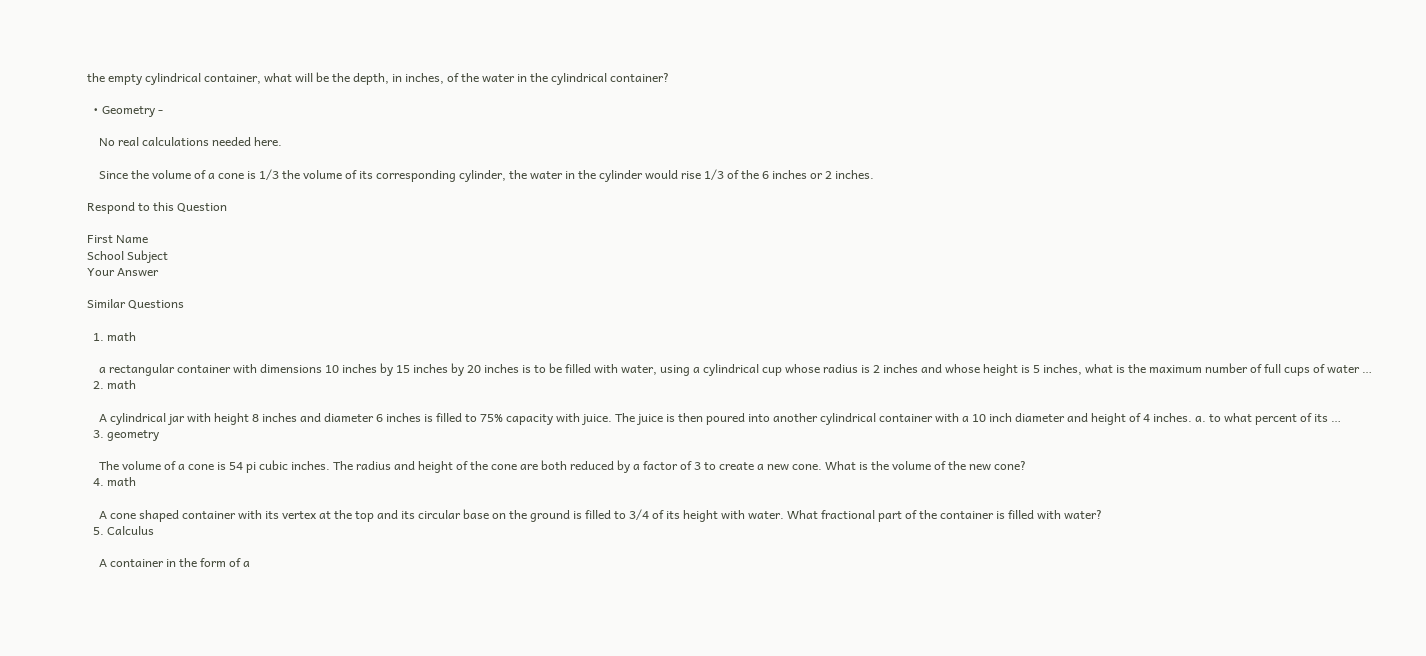the empty cylindrical container, what will be the depth, in inches, of the water in the cylindrical container?

  • Geometry -

    No real calculations needed here.

    Since the volume of a cone is 1/3 the volume of its corresponding cylinder, the water in the cylinder would rise 1/3 of the 6 inches or 2 inches.

Respond to this Question

First Name
School Subject
Your Answer

Similar Questions

  1. math

    a rectangular container with dimensions 10 inches by 15 inches by 20 inches is to be filled with water, using a cylindrical cup whose radius is 2 inches and whose height is 5 inches, what is the maximum number of full cups of water …
  2. math

    A cylindrical jar with height 8 inches and diameter 6 inches is filled to 75% capacity with juice. The juice is then poured into another cylindrical container with a 10 inch diameter and height of 4 inches. a. to what percent of its …
  3. geometry

    The volume of a cone is 54 pi cubic inches. The radius and height of the cone are both reduced by a factor of 3 to create a new cone. What is the volume of the new cone?
  4. math

    A cone shaped container with its vertex at the top and its circular base on the ground is filled to 3/4 of its height with water. What fractional part of the container is filled with water?
  5. Calculus

    A container in the form of a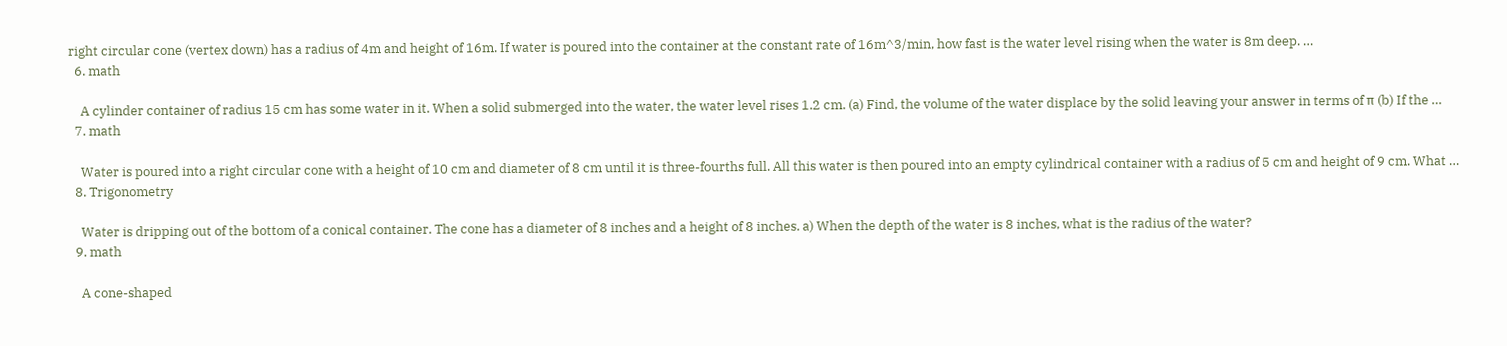right circular cone (vertex down) has a radius of 4m and height of 16m. If water is poured into the container at the constant rate of 16m^3/min, how fast is the water level rising when the water is 8m deep. …
  6. math

    A cylinder container of radius 15 cm has some water in it. When a solid submerged into the water, the water level rises 1.2 cm. (a) Find, the volume of the water displace by the solid leaving your answer in terms of π (b) If the …
  7. math

    Water is poured into a right circular cone with a height of 10 cm and diameter of 8 cm until it is three-fourths full. All this water is then poured into an empty cylindrical container with a radius of 5 cm and height of 9 cm. What …
  8. Trigonometry

    Water is dripping out of the bottom of a conical container. The cone has a diameter of 8 inches and a height of 8 inches. a) When the depth of the water is 8 inches, what is the radius of the water?
  9. math

    A cone-shaped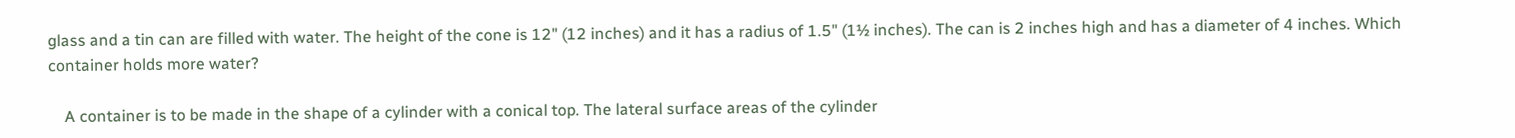glass and a tin can are filled with water. The height of the cone is 12" (12 inches) and it has a radius of 1.5" (1½ inches). The can is 2 inches high and has a diameter of 4 inches. Which container holds more water?

    A container is to be made in the shape of a cylinder with a conical top. The lateral surface areas of the cylinder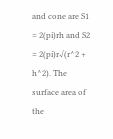and cone are S1 = 2(pi)rh and S2 = 2(pi)r√(r^2 + h^2). The surface area of the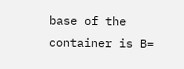base of the container is B=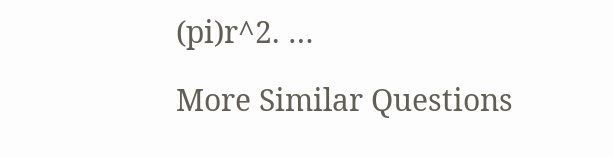(pi)r^2. …

More Similar Questions